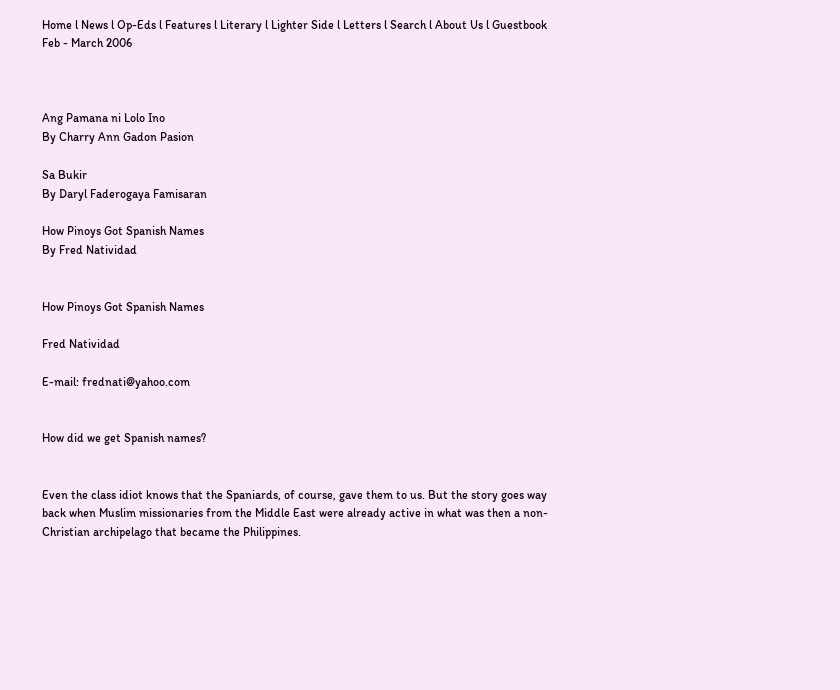Home l News l Op-Eds l Features l Literary l Lighter Side l Letters l Search l About Us l Guestbook          Feb - March 2006



Ang Pamana ni Lolo Ino
By Charry Ann Gadon Pasion

Sa Bukir
By Daryl Faderogaya Famisaran

How Pinoys Got Spanish Names
By Fred Natividad


How Pinoys Got Spanish Names

Fred Natividad

E-mail: frednati@yahoo.com


How did we get Spanish names?


Even the class idiot knows that the Spaniards, of course, gave them to us. But the story goes way back when Muslim missionaries from the Middle East were already active in what was then a non-Christian archipelago that became the Philippines.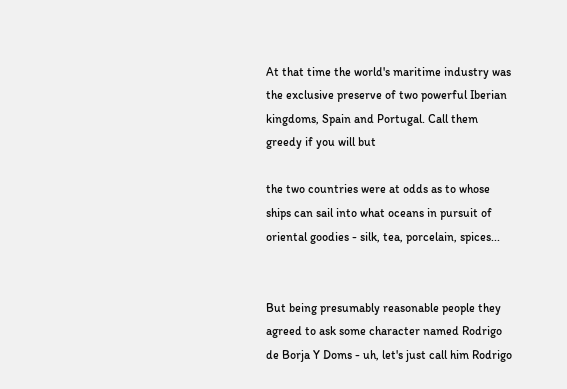At that time the world's maritime industry was the exclusive preserve of two powerful Iberian kingdoms, Spain and Portugal. Call them greedy if you will but

the two countries were at odds as to whose ships can sail into what oceans in pursuit of oriental goodies - silk, tea, porcelain, spices...


But being presumably reasonable people they agreed to ask some character named Rodrigo de Borja Y Doms - uh, let's just call him Rodrigo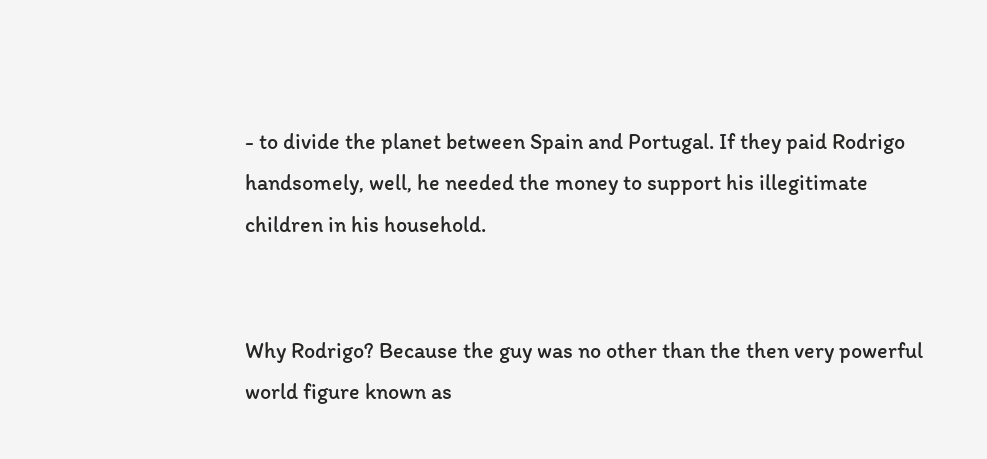- to divide the planet between Spain and Portugal. If they paid Rodrigo handsomely, well, he needed the money to support his illegitimate children in his household.


Why Rodrigo? Because the guy was no other than the then very powerful world figure known as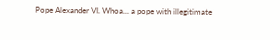Pope Alexander VI. Whoa... a pope with illegitimate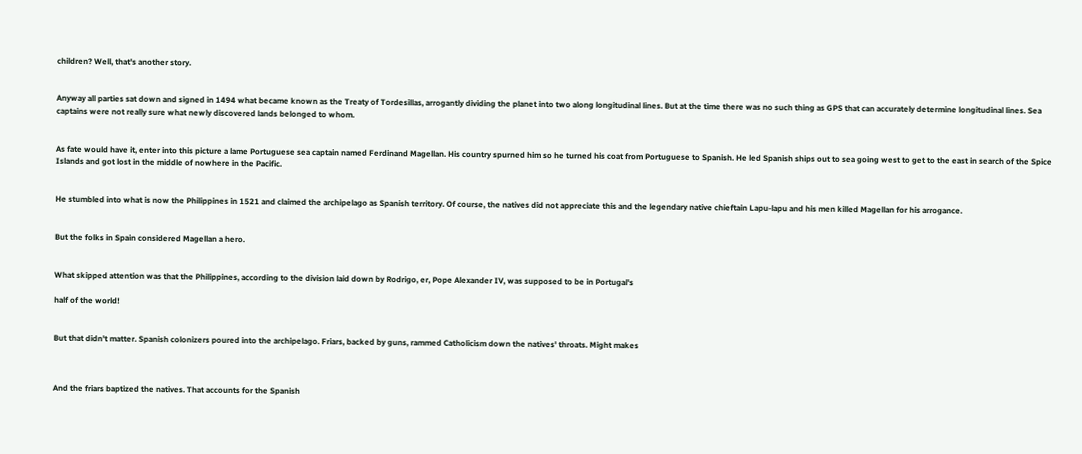children? Well, that's another story.


Anyway all parties sat down and signed in 1494 what became known as the Treaty of Tordesillas, arrogantly dividing the planet into two along longitudinal lines. But at the time there was no such thing as GPS that can accurately determine longitudinal lines. Sea captains were not really sure what newly discovered lands belonged to whom.


As fate would have it, enter into this picture a lame Portuguese sea captain named Ferdinand Magellan. His country spurned him so he turned his coat from Portuguese to Spanish. He led Spanish ships out to sea going west to get to the east in search of the Spice Islands and got lost in the middle of nowhere in the Pacific.


He stumbled into what is now the Philippines in 1521 and claimed the archipelago as Spanish territory. Of course, the natives did not appreciate this and the legendary native chieftain Lapu-lapu and his men killed Magellan for his arrogance.


But the folks in Spain considered Magellan a hero.


What skipped attention was that the Philippines, according to the division laid down by Rodrigo, er, Pope Alexander IV, was supposed to be in Portugal's

half of the world!


But that didn't matter. Spanish colonizers poured into the archipelago. Friars, backed by guns, rammed Catholicism down the natives' throats. Might makes



And the friars baptized the natives. That accounts for the Spanish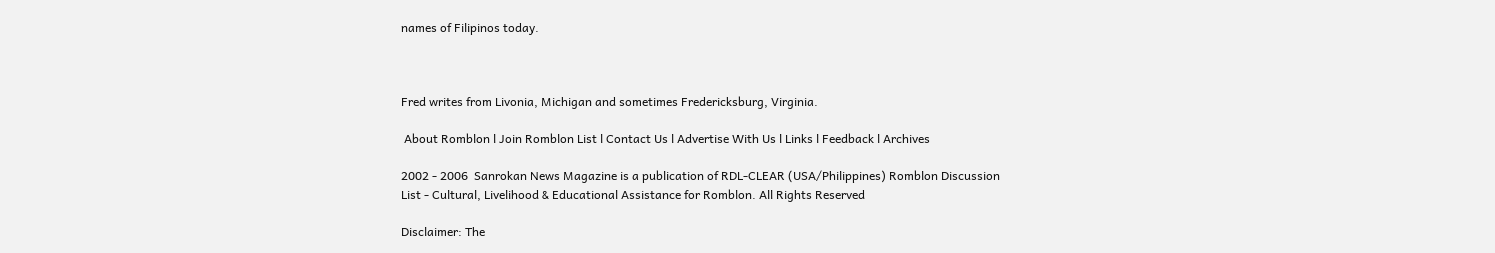names of Filipinos today.



Fred writes from Livonia, Michigan and sometimes Fredericksburg, Virginia.

 About Romblon l Join Romblon List l Contact Us l Advertise With Us l Links l Feedback l Archives

2002 - 2006  Sanrokan News Magazine is a publication of RDL-CLEAR (USA/Philippines) Romblon Discussion
List - Cultural, Livelihood & Educational Assistance for Romblon. All Rights Reserved

Disclaimer: The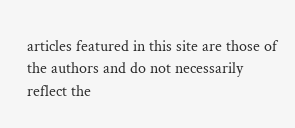articles featured in this site are those of the authors and do not necessarily
reflect the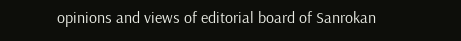opinions and views of editorial board of Sanrokan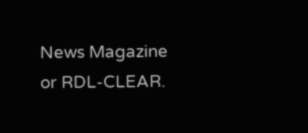News Magazine or RDL-CLEAR.